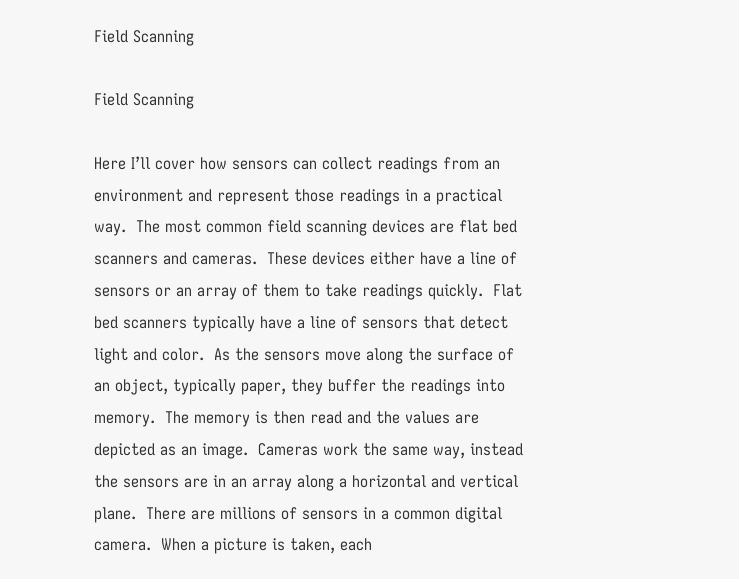Field Scanning

Field Scanning

Here I’ll cover how sensors can collect readings from an environment and represent those readings in a practical way.  The most common field scanning devices are flat bed scanners and cameras.  These devices either have a line of sensors or an array of them to take readings quickly.  Flat bed scanners typically have a line of sensors that detect light and color.  As the sensors move along the surface of an object, typically paper, they buffer the readings into memory.  The memory is then read and the values are depicted as an image.  Cameras work the same way, instead the sensors are in an array along a horizontal and vertical plane.  There are millions of sensors in a common digital camera.  When a picture is taken, each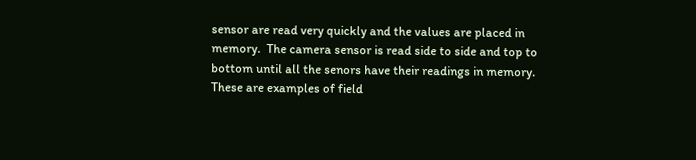sensor are read very quickly and the values are placed in memory.  The camera sensor is read side to side and top to bottom until all the senors have their readings in memory.  These are examples of field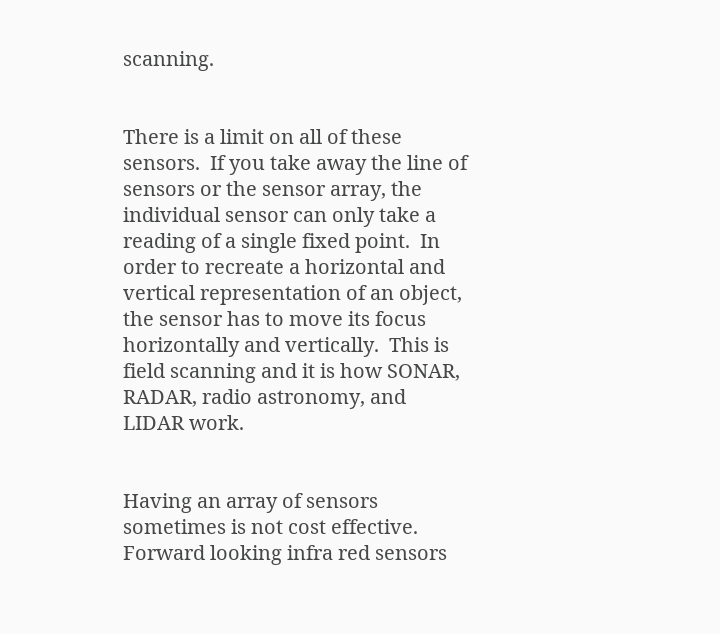scanning.


There is a limit on all of these sensors.  If you take away the line of sensors or the sensor array, the individual sensor can only take a reading of a single fixed point.  In order to recreate a horizontal and vertical representation of an object, the sensor has to move its focus horizontally and vertically.  This is field scanning and it is how SONAR, RADAR, radio astronomy, and LIDAR work.


Having an array of sensors sometimes is not cost effective.  Forward looking infra red sensors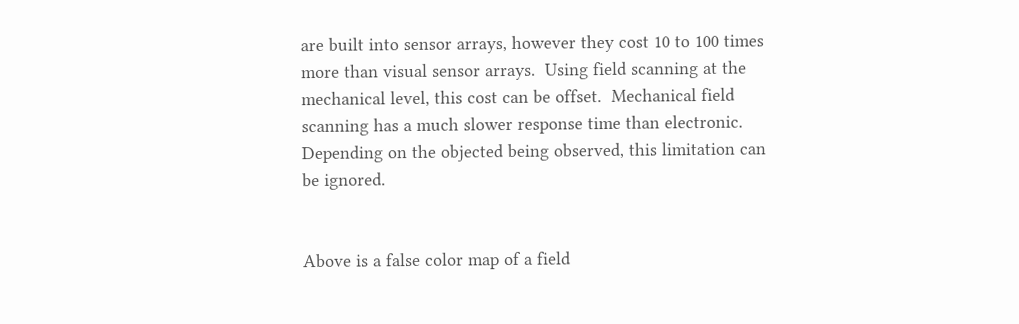are built into sensor arrays, however they cost 10 to 100 times more than visual sensor arrays.  Using field scanning at the mechanical level, this cost can be offset.  Mechanical field scanning has a much slower response time than electronic.  Depending on the objected being observed, this limitation can be ignored.


Above is a false color map of a field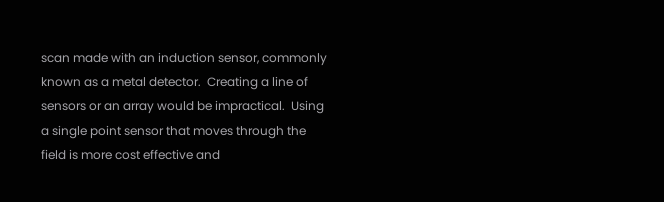scan made with an induction sensor, commonly known as a metal detector.  Creating a line of sensors or an array would be impractical.  Using a single point sensor that moves through the field is more cost effective and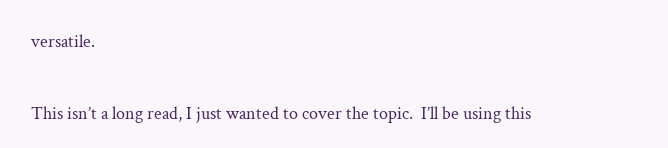versatile.

This isn’t a long read, I just wanted to cover the topic.  I’ll be using this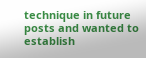technique in future posts and wanted to establish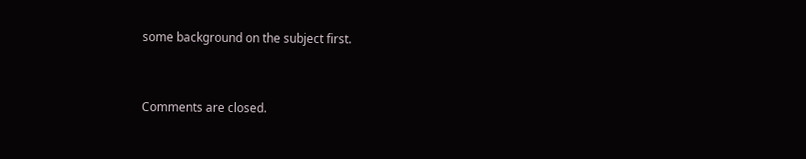some background on the subject first.


Comments are closed.